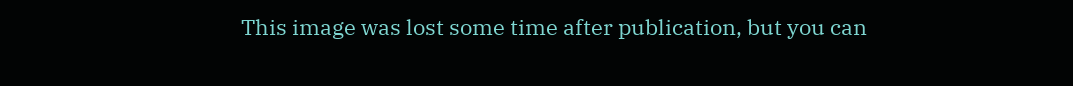This image was lost some time after publication, but you can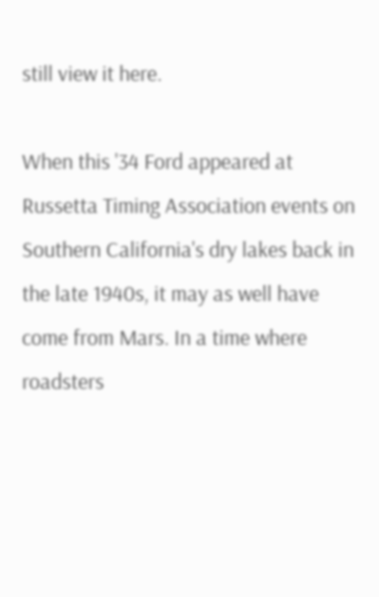still view it here.

When this '34 Ford appeared at Russetta Timing Association events on Southern California's dry lakes back in the late 1940s, it may as well have come from Mars. In a time where roadsters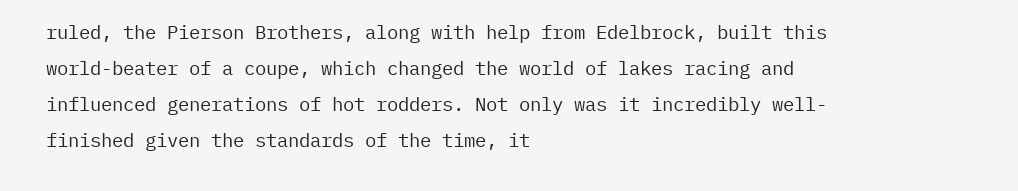ruled, the Pierson Brothers, along with help from Edelbrock, built this world-beater of a coupe, which changed the world of lakes racing and influenced generations of hot rodders. Not only was it incredibly well-finished given the standards of the time, it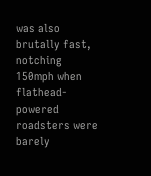was also brutally fast, notching 150mph when flathead-powered roadsters were barely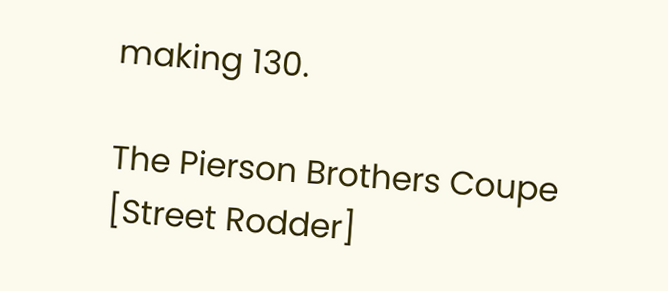making 130.

The Pierson Brothers Coupe [Street Rodder]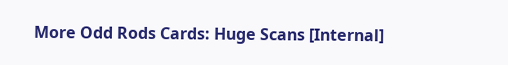More Odd Rods Cards: Huge Scans [Internal]